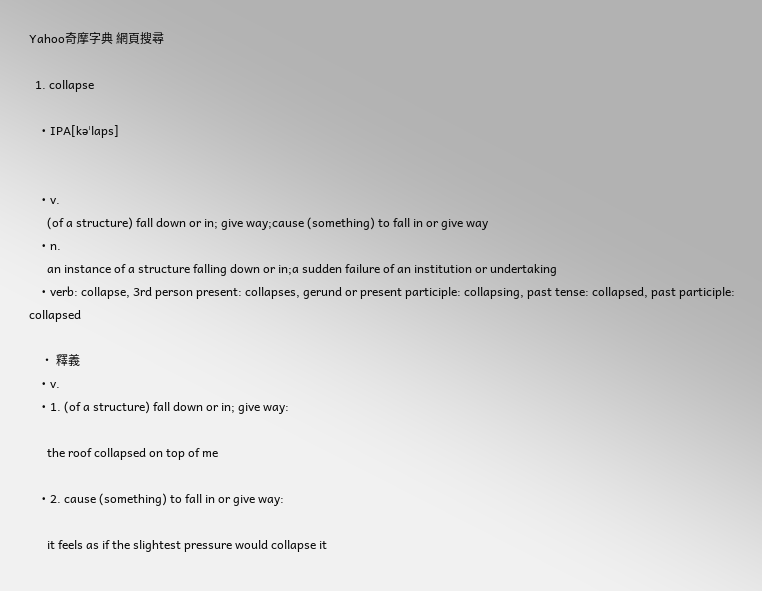Yahoo奇摩字典 網頁搜尋

  1. collapse

    • IPA[kəˈlaps]


    • v.
      (of a structure) fall down or in; give way;cause (something) to fall in or give way
    • n.
      an instance of a structure falling down or in;a sudden failure of an institution or undertaking
    • verb: collapse, 3rd person present: collapses, gerund or present participle: collapsing, past tense: collapsed, past participle: collapsed

    • 釋義
    • v.
    • 1. (of a structure) fall down or in; give way:

      the roof collapsed on top of me

    • 2. cause (something) to fall in or give way:

      it feels as if the slightest pressure would collapse it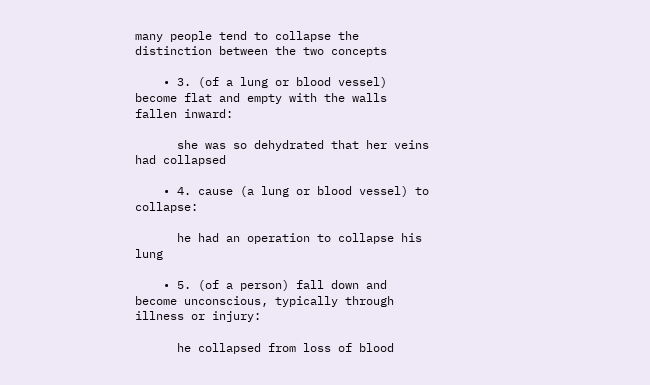many people tend to collapse the distinction between the two concepts

    • 3. (of a lung or blood vessel) become flat and empty with the walls fallen inward:

      she was so dehydrated that her veins had collapsed

    • 4. cause (a lung or blood vessel) to collapse:

      he had an operation to collapse his lung

    • 5. (of a person) fall down and become unconscious, typically through illness or injury:

      he collapsed from loss of blood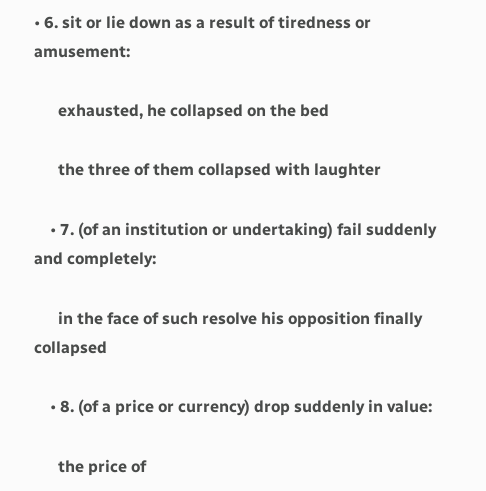• 6. sit or lie down as a result of tiredness or amusement:

      exhausted, he collapsed on the bed

      the three of them collapsed with laughter

    • 7. (of an institution or undertaking) fail suddenly and completely:

      in the face of such resolve his opposition finally collapsed

    • 8. (of a price or currency) drop suddenly in value:

      the price of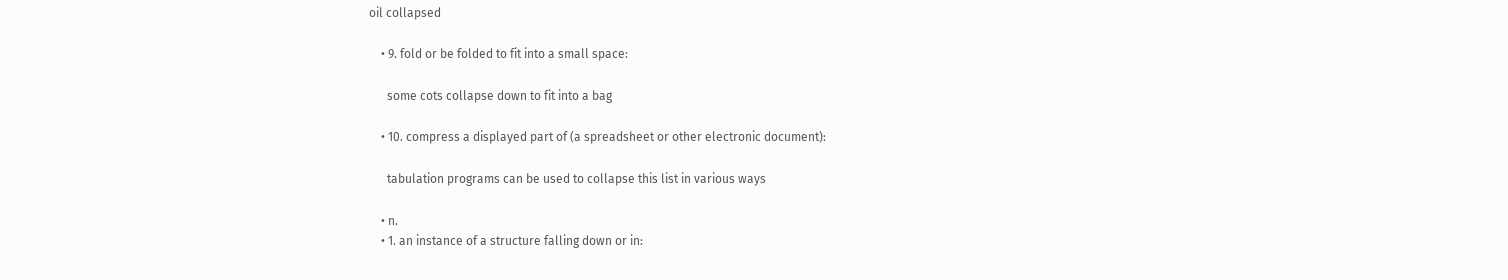oil collapsed

    • 9. fold or be folded to fit into a small space:

      some cots collapse down to fit into a bag

    • 10. compress a displayed part of (a spreadsheet or other electronic document):

      tabulation programs can be used to collapse this list in various ways

    • n.
    • 1. an instance of a structure falling down or in: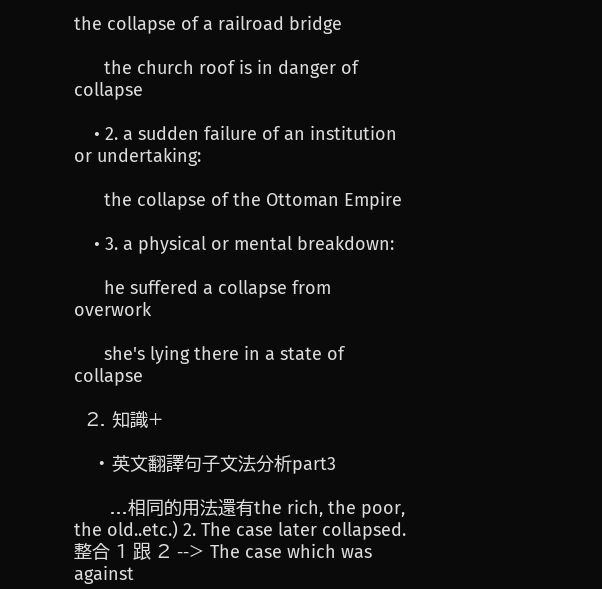the collapse of a railroad bridge

      the church roof is in danger of collapse

    • 2. a sudden failure of an institution or undertaking:

      the collapse of the Ottoman Empire

    • 3. a physical or mental breakdown:

      he suffered a collapse from overwork

      she's lying there in a state of collapse

  2. 知識+

    • 英文翻譯句子文法分析part3

      ...相同的用法還有the rich, the poor, the old..etc.) 2. The case later collapsed. 整合 1 跟 2 --> The case which was against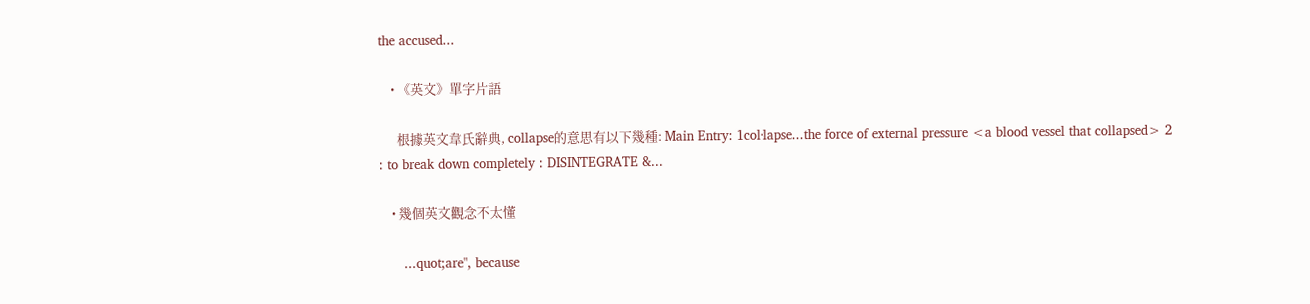the accused...

    • 《英文》單字片語

      根據英文韋氏辭典, collapse的意思有以下幾種: Main Entry: 1col·lapse...the force of external pressure <a blood vessel that collapsed> 2 : to break down completely : DISINTEGRATE &...

    • 幾個英文觀念不太懂

      ...quot;are", because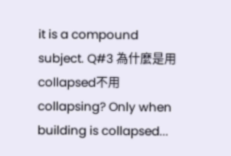it is a compound subject. Q#3 為什麼是用collapsed不用collapsing? Only when building is collapsed...